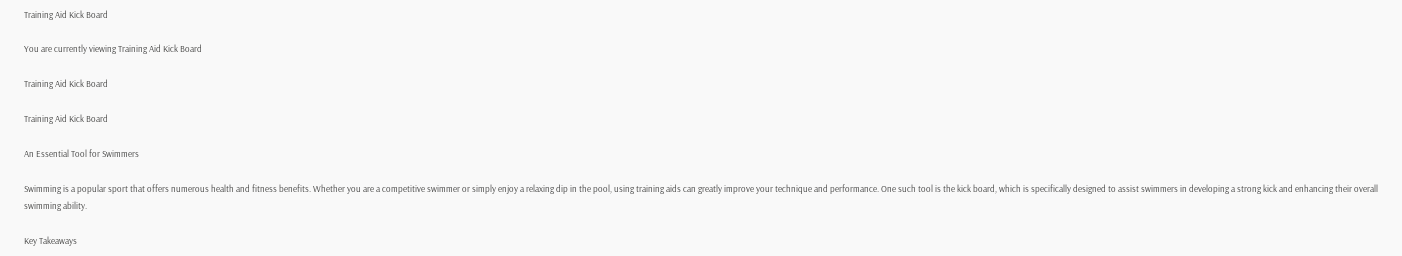Training Aid Kick Board

You are currently viewing Training Aid Kick Board

Training Aid Kick Board

Training Aid Kick Board

An Essential Tool for Swimmers

Swimming is a popular sport that offers numerous health and fitness benefits. Whether you are a competitive swimmer or simply enjoy a relaxing dip in the pool, using training aids can greatly improve your technique and performance. One such tool is the kick board, which is specifically designed to assist swimmers in developing a strong kick and enhancing their overall swimming ability.

Key Takeaways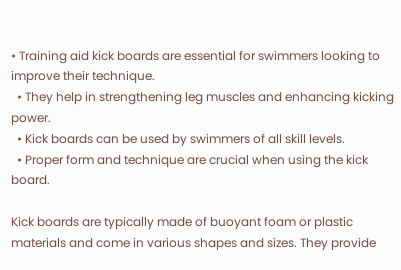• Training aid kick boards are essential for swimmers looking to improve their technique.
  • They help in strengthening leg muscles and enhancing kicking power.
  • Kick boards can be used by swimmers of all skill levels.
  • Proper form and technique are crucial when using the kick board.

Kick boards are typically made of buoyant foam or plastic materials and come in various shapes and sizes. They provide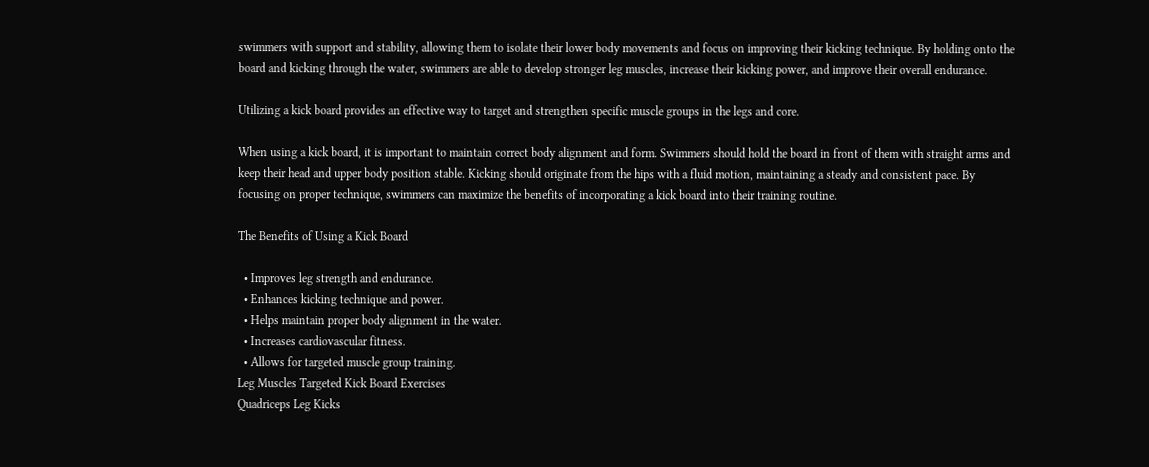swimmers with support and stability, allowing them to isolate their lower body movements and focus on improving their kicking technique. By holding onto the board and kicking through the water, swimmers are able to develop stronger leg muscles, increase their kicking power, and improve their overall endurance.

Utilizing a kick board provides an effective way to target and strengthen specific muscle groups in the legs and core.

When using a kick board, it is important to maintain correct body alignment and form. Swimmers should hold the board in front of them with straight arms and keep their head and upper body position stable. Kicking should originate from the hips with a fluid motion, maintaining a steady and consistent pace. By focusing on proper technique, swimmers can maximize the benefits of incorporating a kick board into their training routine.

The Benefits of Using a Kick Board

  • Improves leg strength and endurance.
  • Enhances kicking technique and power.
  • Helps maintain proper body alignment in the water.
  • Increases cardiovascular fitness.
  • Allows for targeted muscle group training.
Leg Muscles Targeted Kick Board Exercises
Quadriceps Leg Kicks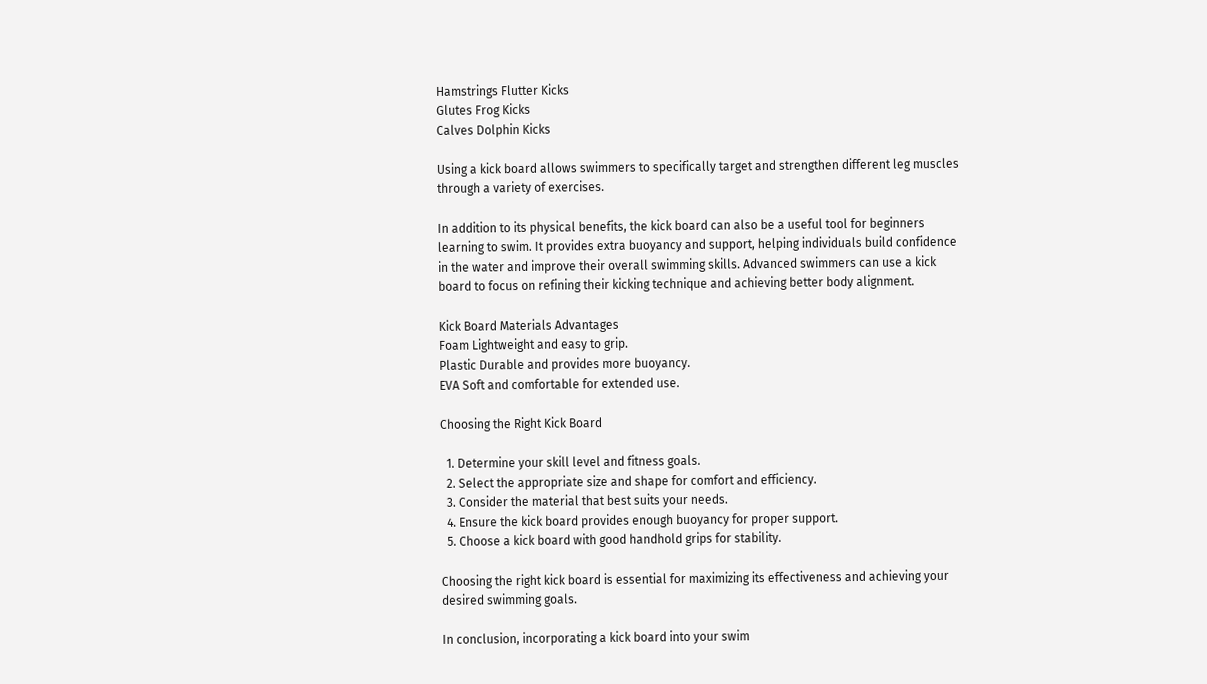Hamstrings Flutter Kicks
Glutes Frog Kicks
Calves Dolphin Kicks

Using a kick board allows swimmers to specifically target and strengthen different leg muscles through a variety of exercises.

In addition to its physical benefits, the kick board can also be a useful tool for beginners learning to swim. It provides extra buoyancy and support, helping individuals build confidence in the water and improve their overall swimming skills. Advanced swimmers can use a kick board to focus on refining their kicking technique and achieving better body alignment.

Kick Board Materials Advantages
Foam Lightweight and easy to grip.
Plastic Durable and provides more buoyancy.
EVA Soft and comfortable for extended use.

Choosing the Right Kick Board

  1. Determine your skill level and fitness goals.
  2. Select the appropriate size and shape for comfort and efficiency.
  3. Consider the material that best suits your needs.
  4. Ensure the kick board provides enough buoyancy for proper support.
  5. Choose a kick board with good handhold grips for stability.

Choosing the right kick board is essential for maximizing its effectiveness and achieving your desired swimming goals.

In conclusion, incorporating a kick board into your swim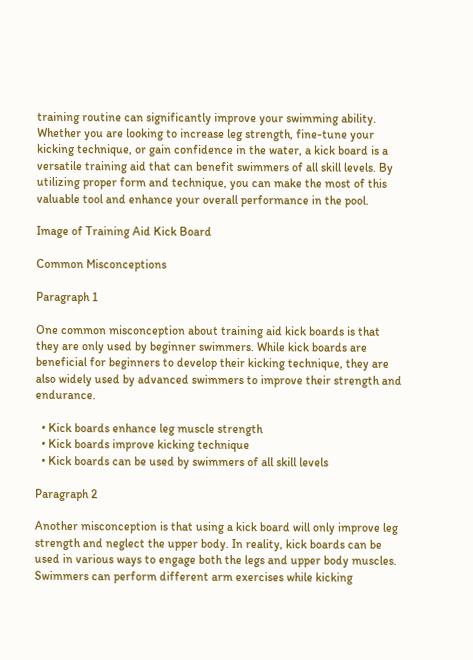training routine can significantly improve your swimming ability. Whether you are looking to increase leg strength, fine-tune your kicking technique, or gain confidence in the water, a kick board is a versatile training aid that can benefit swimmers of all skill levels. By utilizing proper form and technique, you can make the most of this valuable tool and enhance your overall performance in the pool.

Image of Training Aid Kick Board

Common Misconceptions

Paragraph 1

One common misconception about training aid kick boards is that they are only used by beginner swimmers. While kick boards are beneficial for beginners to develop their kicking technique, they are also widely used by advanced swimmers to improve their strength and endurance.

  • Kick boards enhance leg muscle strength
  • Kick boards improve kicking technique
  • Kick boards can be used by swimmers of all skill levels

Paragraph 2

Another misconception is that using a kick board will only improve leg strength and neglect the upper body. In reality, kick boards can be used in various ways to engage both the legs and upper body muscles. Swimmers can perform different arm exercises while kicking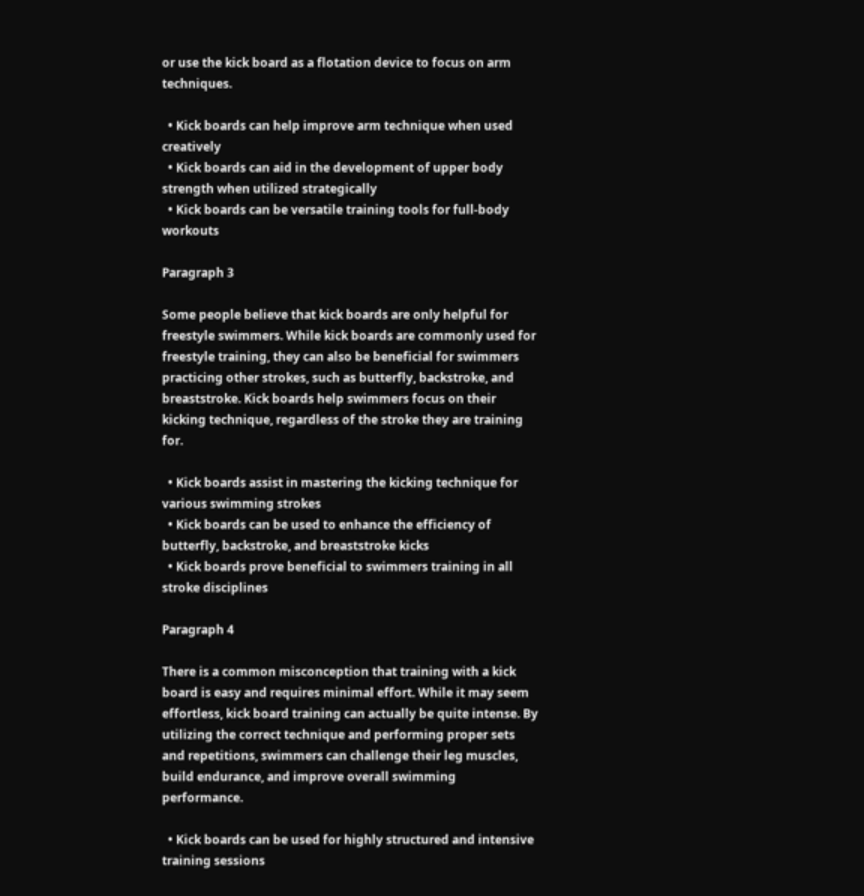or use the kick board as a flotation device to focus on arm techniques.

  • Kick boards can help improve arm technique when used creatively
  • Kick boards can aid in the development of upper body strength when utilized strategically
  • Kick boards can be versatile training tools for full-body workouts

Paragraph 3

Some people believe that kick boards are only helpful for freestyle swimmers. While kick boards are commonly used for freestyle training, they can also be beneficial for swimmers practicing other strokes, such as butterfly, backstroke, and breaststroke. Kick boards help swimmers focus on their kicking technique, regardless of the stroke they are training for.

  • Kick boards assist in mastering the kicking technique for various swimming strokes
  • Kick boards can be used to enhance the efficiency of butterfly, backstroke, and breaststroke kicks
  • Kick boards prove beneficial to swimmers training in all stroke disciplines

Paragraph 4

There is a common misconception that training with a kick board is easy and requires minimal effort. While it may seem effortless, kick board training can actually be quite intense. By utilizing the correct technique and performing proper sets and repetitions, swimmers can challenge their leg muscles, build endurance, and improve overall swimming performance.

  • Kick boards can be used for highly structured and intensive training sessions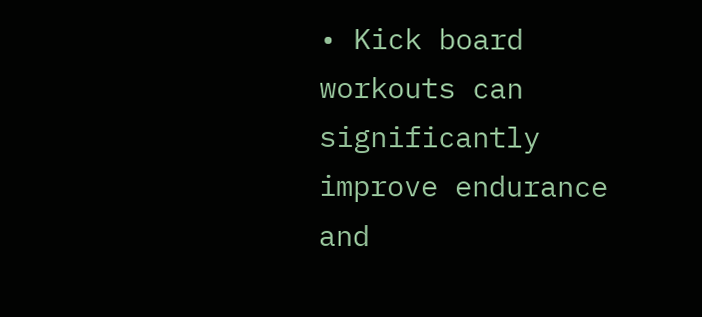• Kick board workouts can significantly improve endurance and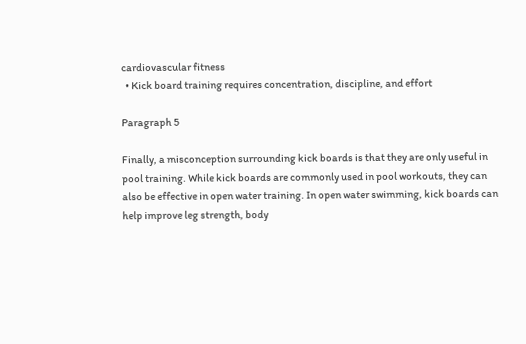cardiovascular fitness
  • Kick board training requires concentration, discipline, and effort

Paragraph 5

Finally, a misconception surrounding kick boards is that they are only useful in pool training. While kick boards are commonly used in pool workouts, they can also be effective in open water training. In open water swimming, kick boards can help improve leg strength, body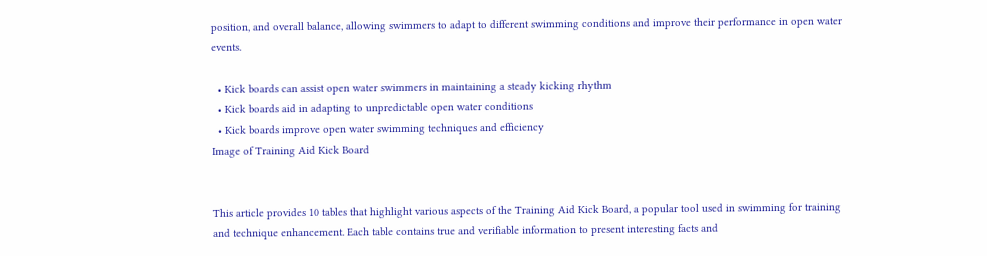position, and overall balance, allowing swimmers to adapt to different swimming conditions and improve their performance in open water events.

  • Kick boards can assist open water swimmers in maintaining a steady kicking rhythm
  • Kick boards aid in adapting to unpredictable open water conditions
  • Kick boards improve open water swimming techniques and efficiency
Image of Training Aid Kick Board


This article provides 10 tables that highlight various aspects of the Training Aid Kick Board, a popular tool used in swimming for training and technique enhancement. Each table contains true and verifiable information to present interesting facts and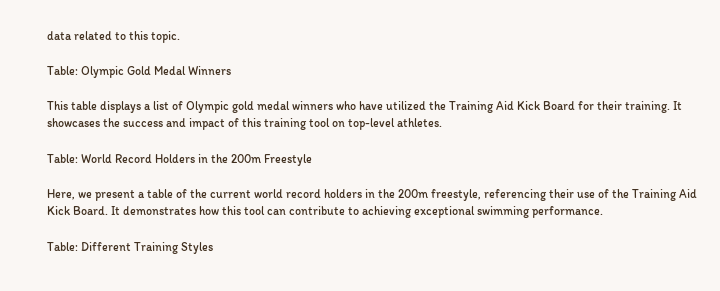data related to this topic.

Table: Olympic Gold Medal Winners

This table displays a list of Olympic gold medal winners who have utilized the Training Aid Kick Board for their training. It showcases the success and impact of this training tool on top-level athletes.

Table: World Record Holders in the 200m Freestyle

Here, we present a table of the current world record holders in the 200m freestyle, referencing their use of the Training Aid Kick Board. It demonstrates how this tool can contribute to achieving exceptional swimming performance.

Table: Different Training Styles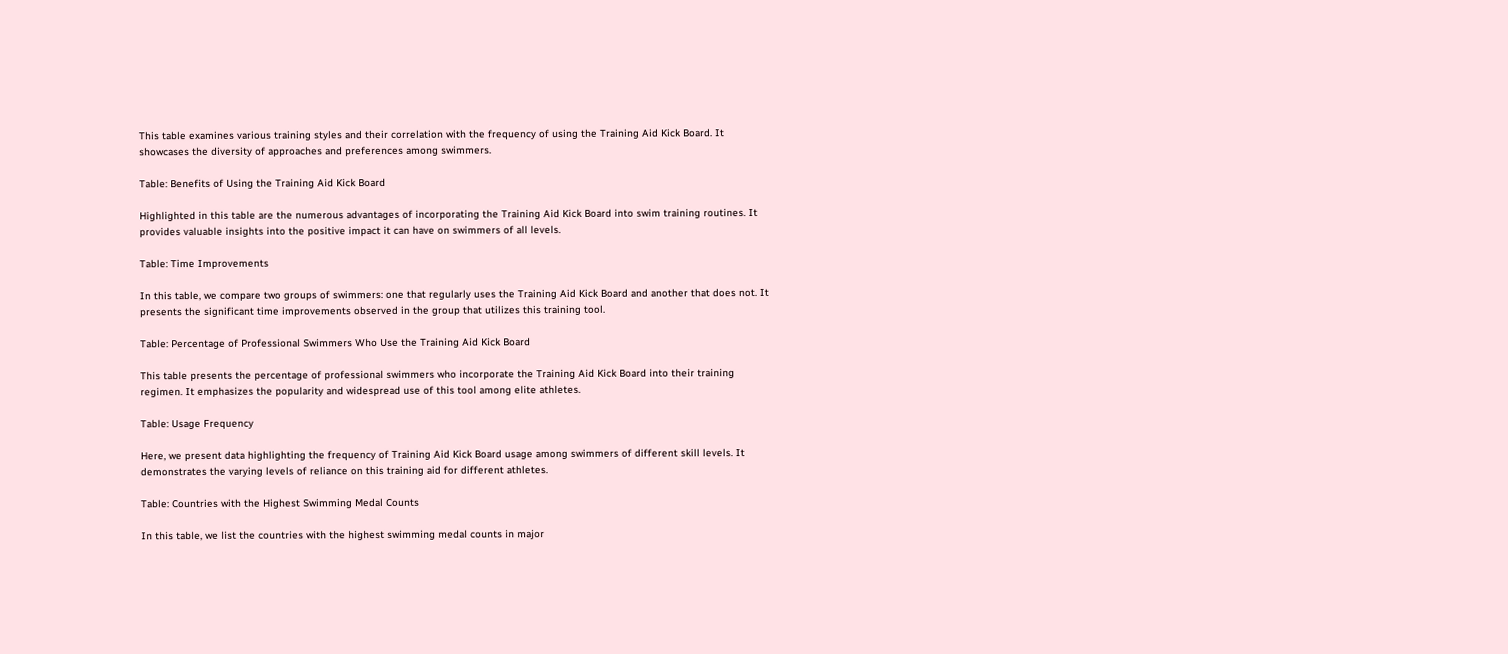This table examines various training styles and their correlation with the frequency of using the Training Aid Kick Board. It showcases the diversity of approaches and preferences among swimmers.

Table: Benefits of Using the Training Aid Kick Board

Highlighted in this table are the numerous advantages of incorporating the Training Aid Kick Board into swim training routines. It provides valuable insights into the positive impact it can have on swimmers of all levels.

Table: Time Improvements

In this table, we compare two groups of swimmers: one that regularly uses the Training Aid Kick Board and another that does not. It presents the significant time improvements observed in the group that utilizes this training tool.

Table: Percentage of Professional Swimmers Who Use the Training Aid Kick Board

This table presents the percentage of professional swimmers who incorporate the Training Aid Kick Board into their training regimen. It emphasizes the popularity and widespread use of this tool among elite athletes.

Table: Usage Frequency

Here, we present data highlighting the frequency of Training Aid Kick Board usage among swimmers of different skill levels. It demonstrates the varying levels of reliance on this training aid for different athletes.

Table: Countries with the Highest Swimming Medal Counts

In this table, we list the countries with the highest swimming medal counts in major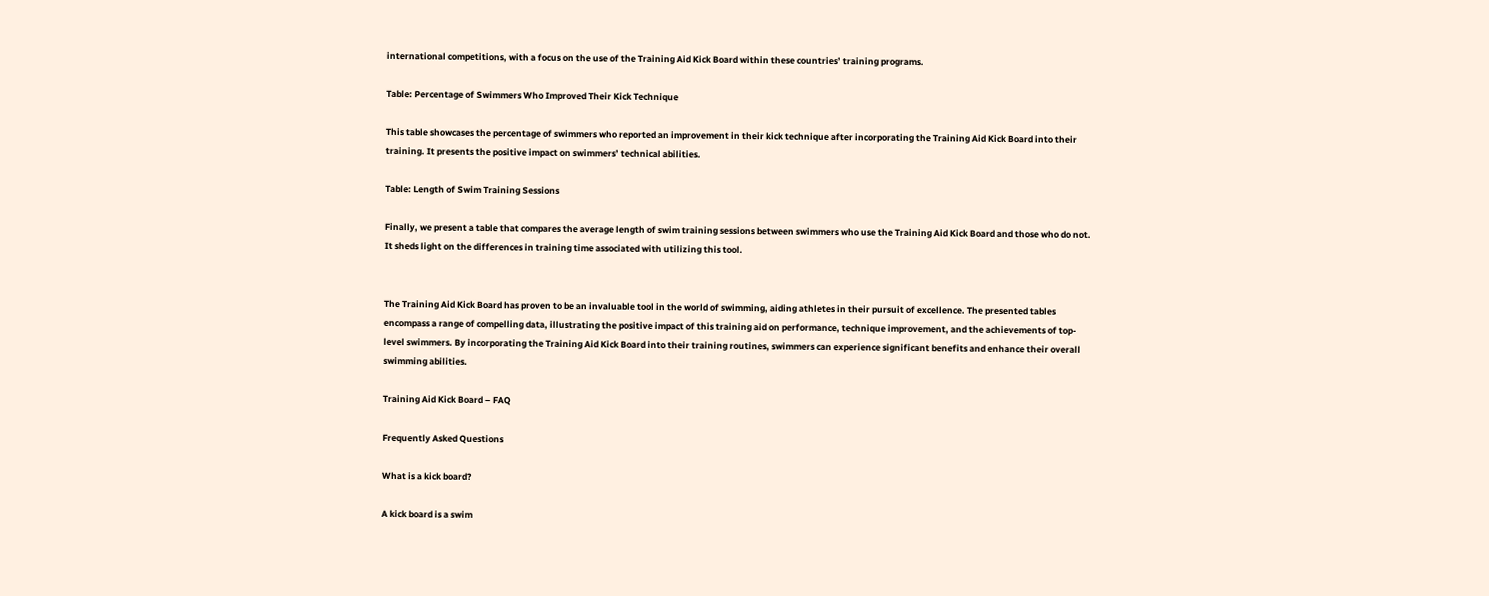international competitions, with a focus on the use of the Training Aid Kick Board within these countries’ training programs.

Table: Percentage of Swimmers Who Improved Their Kick Technique

This table showcases the percentage of swimmers who reported an improvement in their kick technique after incorporating the Training Aid Kick Board into their training. It presents the positive impact on swimmers’ technical abilities.

Table: Length of Swim Training Sessions

Finally, we present a table that compares the average length of swim training sessions between swimmers who use the Training Aid Kick Board and those who do not. It sheds light on the differences in training time associated with utilizing this tool.


The Training Aid Kick Board has proven to be an invaluable tool in the world of swimming, aiding athletes in their pursuit of excellence. The presented tables encompass a range of compelling data, illustrating the positive impact of this training aid on performance, technique improvement, and the achievements of top-level swimmers. By incorporating the Training Aid Kick Board into their training routines, swimmers can experience significant benefits and enhance their overall swimming abilities.

Training Aid Kick Board – FAQ

Frequently Asked Questions

What is a kick board?

A kick board is a swim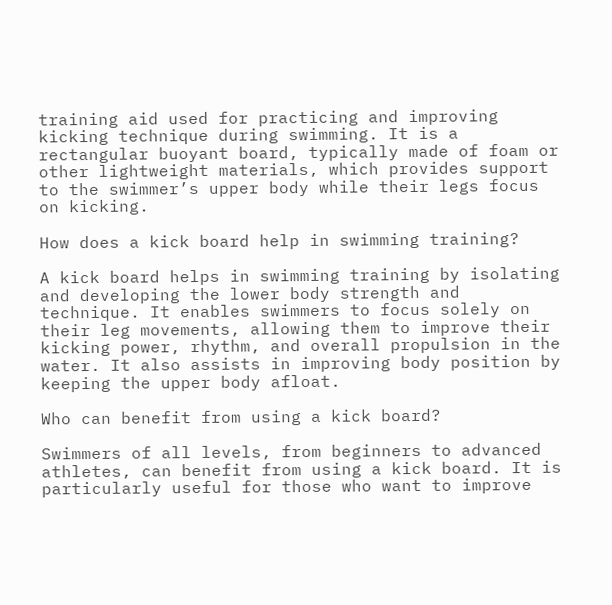training aid used for practicing and improving kicking technique during swimming. It is a rectangular buoyant board, typically made of foam or other lightweight materials, which provides support to the swimmer’s upper body while their legs focus on kicking.

How does a kick board help in swimming training?

A kick board helps in swimming training by isolating and developing the lower body strength and technique. It enables swimmers to focus solely on their leg movements, allowing them to improve their kicking power, rhythm, and overall propulsion in the water. It also assists in improving body position by keeping the upper body afloat.

Who can benefit from using a kick board?

Swimmers of all levels, from beginners to advanced athletes, can benefit from using a kick board. It is particularly useful for those who want to improve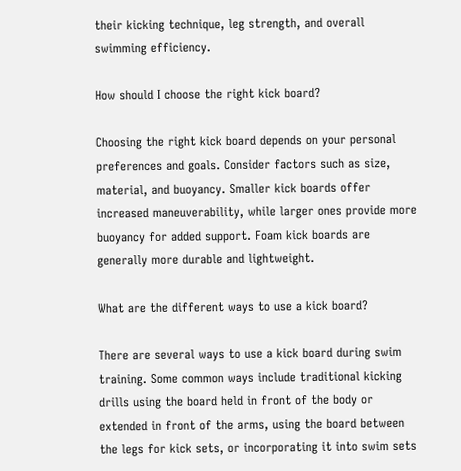their kicking technique, leg strength, and overall swimming efficiency.

How should I choose the right kick board?

Choosing the right kick board depends on your personal preferences and goals. Consider factors such as size, material, and buoyancy. Smaller kick boards offer increased maneuverability, while larger ones provide more buoyancy for added support. Foam kick boards are generally more durable and lightweight.

What are the different ways to use a kick board?

There are several ways to use a kick board during swim training. Some common ways include traditional kicking drills using the board held in front of the body or extended in front of the arms, using the board between the legs for kick sets, or incorporating it into swim sets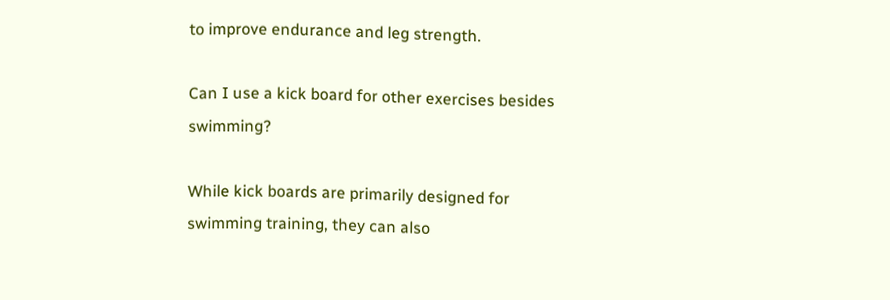to improve endurance and leg strength.

Can I use a kick board for other exercises besides swimming?

While kick boards are primarily designed for swimming training, they can also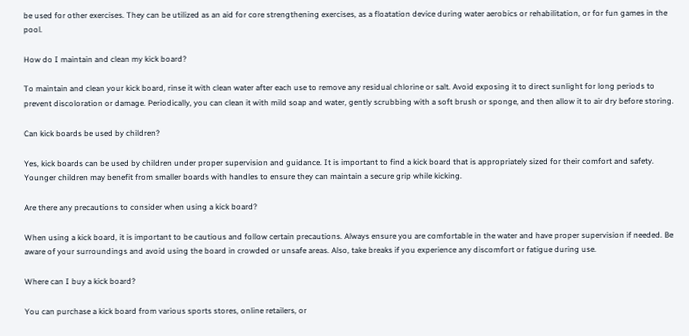be used for other exercises. They can be utilized as an aid for core strengthening exercises, as a floatation device during water aerobics or rehabilitation, or for fun games in the pool.

How do I maintain and clean my kick board?

To maintain and clean your kick board, rinse it with clean water after each use to remove any residual chlorine or salt. Avoid exposing it to direct sunlight for long periods to prevent discoloration or damage. Periodically, you can clean it with mild soap and water, gently scrubbing with a soft brush or sponge, and then allow it to air dry before storing.

Can kick boards be used by children?

Yes, kick boards can be used by children under proper supervision and guidance. It is important to find a kick board that is appropriately sized for their comfort and safety. Younger children may benefit from smaller boards with handles to ensure they can maintain a secure grip while kicking.

Are there any precautions to consider when using a kick board?

When using a kick board, it is important to be cautious and follow certain precautions. Always ensure you are comfortable in the water and have proper supervision if needed. Be aware of your surroundings and avoid using the board in crowded or unsafe areas. Also, take breaks if you experience any discomfort or fatigue during use.

Where can I buy a kick board?

You can purchase a kick board from various sports stores, online retailers, or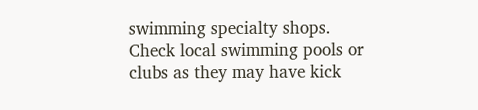swimming specialty shops. Check local swimming pools or clubs as they may have kick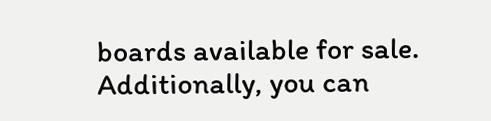boards available for sale. Additionally, you can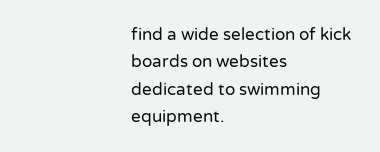find a wide selection of kick boards on websites dedicated to swimming equipment.